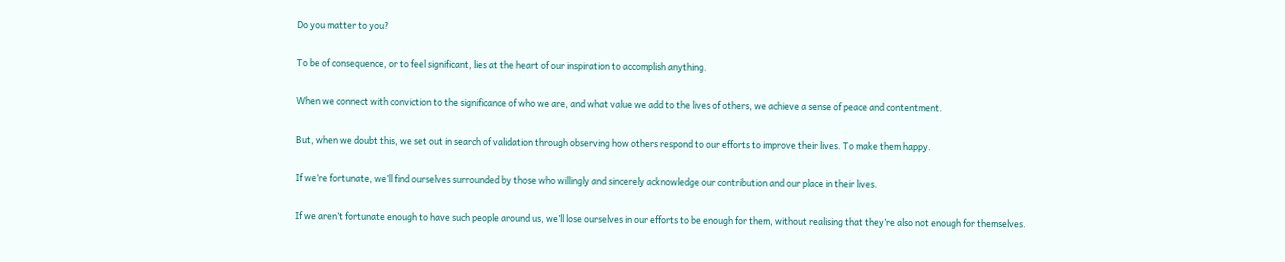Do you matter to you?

To be of consequence, or to feel significant, lies at the heart of our inspiration to accomplish anything.

When we connect with conviction to the significance of who we are, and what value we add to the lives of others, we achieve a sense of peace and contentment.

But, when we doubt this, we set out in search of validation through observing how others respond to our efforts to improve their lives. To make them happy.

If we’re fortunate, we’ll find ourselves surrounded by those who willingly and sincerely acknowledge our contribution and our place in their lives.

If we aren’t fortunate enough to have such people around us, we’ll lose ourselves in our efforts to be enough for them, without realising that they’re also not enough for themselves.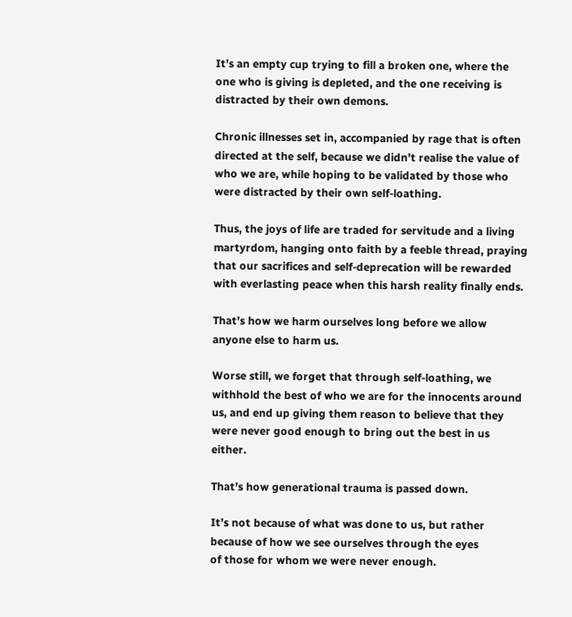It’s an empty cup trying to fill a broken one, where the one who is giving is depleted, and the one receiving is distracted by their own demons.

Chronic illnesses set in, accompanied by rage that is often directed at the self, because we didn’t realise the value of who we are, while hoping to be validated by those who were distracted by their own self-loathing.

Thus, the joys of life are traded for servitude and a living martyrdom, hanging onto faith by a feeble thread, praying that our sacrifices and self-deprecation will be rewarded with everlasting peace when this harsh reality finally ends.

That’s how we harm ourselves long before we allow anyone else to harm us.

Worse still, we forget that through self-loathing, we withhold the best of who we are for the innocents around us, and end up giving them reason to believe that they were never good enough to bring out the best in us either.

That’s how generational trauma is passed down.

It’s not because of what was done to us, but rather because of how we see ourselves through the eyes
of those for whom we were never enough.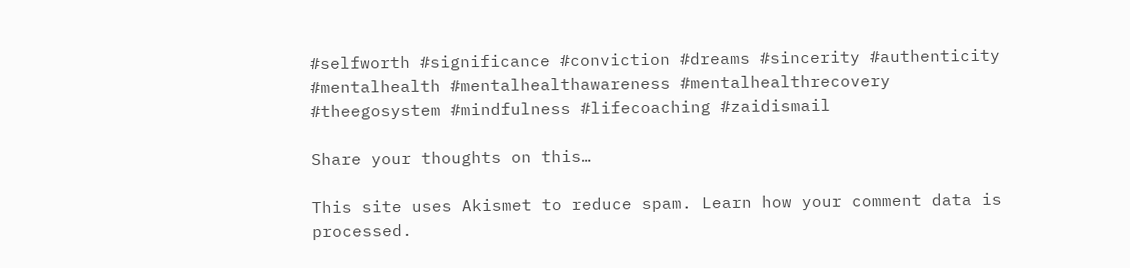#selfworth #significance #conviction #dreams #sincerity #authenticity #mentalhealth #mentalhealthawareness #mentalhealthrecovery #theegosystem #mindfulness #lifecoaching #zaidismail

Share your thoughts on this…

This site uses Akismet to reduce spam. Learn how your comment data is processed.